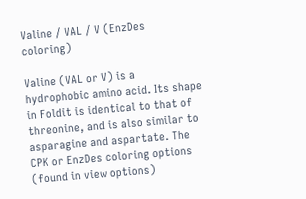Valine / VAL / V (EnzDes coloring)

Valine (VAL or V) is a hydrophobic amino acid. Its shape in Foldit is identical to that of threonine, and is also similar to asparagine and aspartate. The CPK or EnzDes coloring options (found in view options)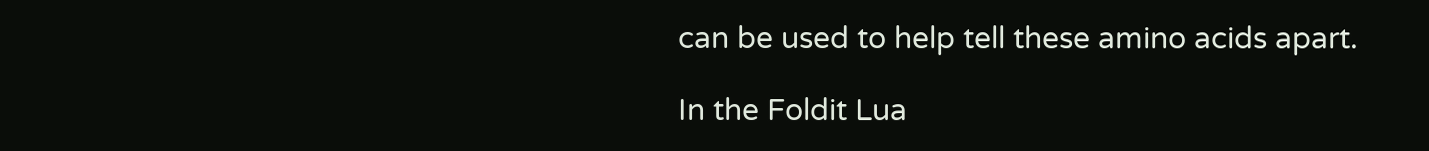can be used to help tell these amino acids apart.

In the Foldit Lua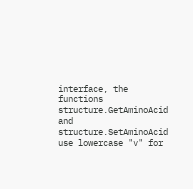interface, the functions structure.GetAminoAcid and structure.SetAminoAcid use lowercase "v" for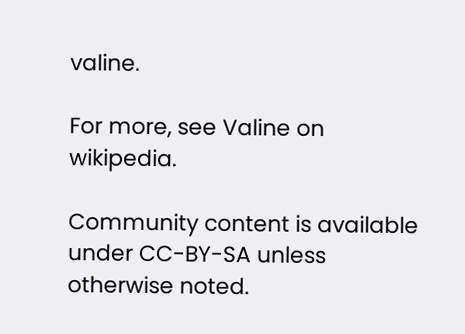valine.

For more, see Valine on wikipedia.

Community content is available under CC-BY-SA unless otherwise noted.